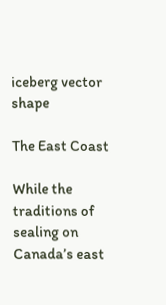iceberg vector shape

The East Coast

While the traditions of sealing on Canada’s east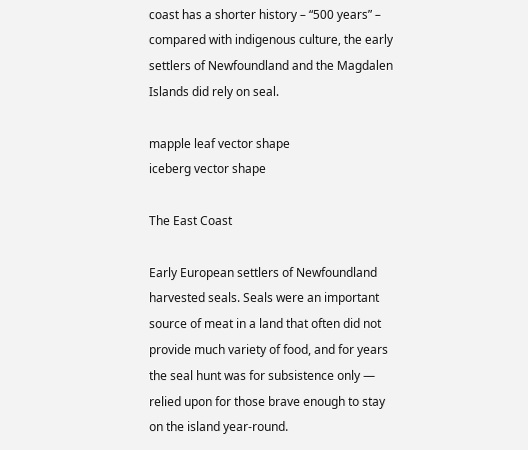coast has a shorter history – “500 years” – compared with indigenous culture, the early settlers of Newfoundland and the Magdalen Islands did rely on seal.

mapple leaf vector shape
iceberg vector shape

The East Coast

Early European settlers of Newfoundland harvested seals. Seals were an important source of meat in a land that often did not provide much variety of food, and for years the seal hunt was for subsistence only — relied upon for those brave enough to stay on the island year-round.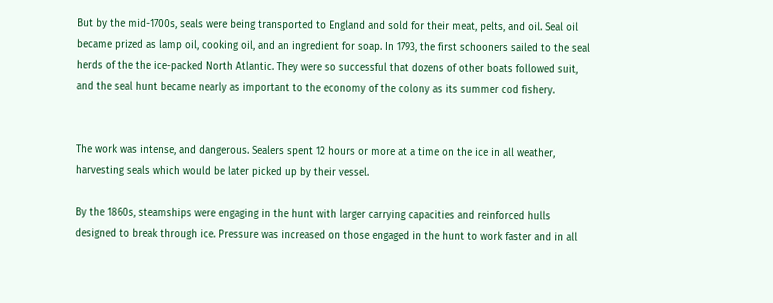But by the mid-1700s, seals were being transported to England and sold for their meat, pelts, and oil. Seal oil became prized as lamp oil, cooking oil, and an ingredient for soap. In 1793, the first schooners sailed to the seal herds of the the ice-packed North Atlantic. They were so successful that dozens of other boats followed suit, and the seal hunt became nearly as important to the economy of the colony as its summer cod fishery.


The work was intense, and dangerous. Sealers spent 12 hours or more at a time on the ice in all weather, harvesting seals which would be later picked up by their vessel.

By the 1860s, steamships were engaging in the hunt with larger carrying capacities and reinforced hulls designed to break through ice. Pressure was increased on those engaged in the hunt to work faster and in all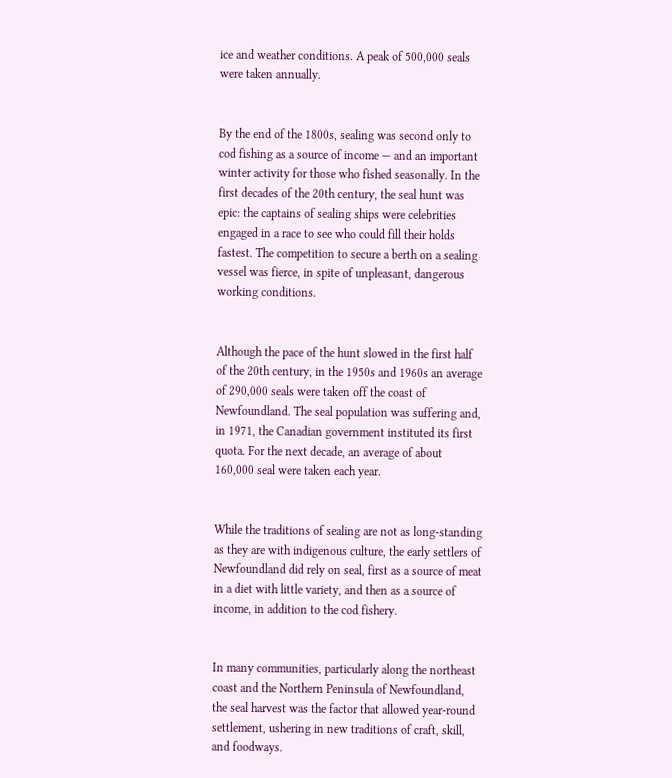ice and weather conditions. A peak of 500,000 seals were taken annually.


By the end of the 1800s, sealing was second only to cod fishing as a source of income — and an important winter activity for those who fished seasonally. In the first decades of the 20th century, the seal hunt was epic: the captains of sealing ships were celebrities engaged in a race to see who could fill their holds fastest. The competition to secure a berth on a sealing vessel was fierce, in spite of unpleasant, dangerous working conditions.


Although the pace of the hunt slowed in the first half of the 20th century, in the 1950s and 1960s an average of 290,000 seals were taken off the coast of Newfoundland. The seal population was suffering and, in 1971, the Canadian government instituted its first quota. For the next decade, an average of about 160,000 seal were taken each year.


While the traditions of sealing are not as long-standing as they are with indigenous culture, the early settlers of Newfoundland did rely on seal, first as a source of meat in a diet with little variety, and then as a source of income, in addition to the cod fishery.


In many communities, particularly along the northeast coast and the Northern Peninsula of Newfoundland, the seal harvest was the factor that allowed year-round settlement, ushering in new traditions of craft, skill, and foodways.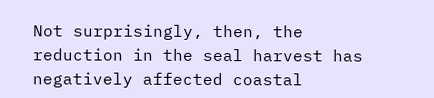Not surprisingly, then, the reduction in the seal harvest has negatively affected coastal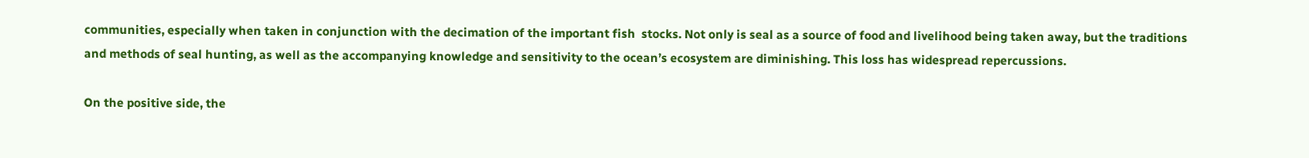communities, especially when taken in conjunction with the decimation of the important fish  stocks. Not only is seal as a source of food and livelihood being taken away, but the traditions and methods of seal hunting, as well as the accompanying knowledge and sensitivity to the ocean’s ecosystem are diminishing. This loss has widespread repercussions.

On the positive side, the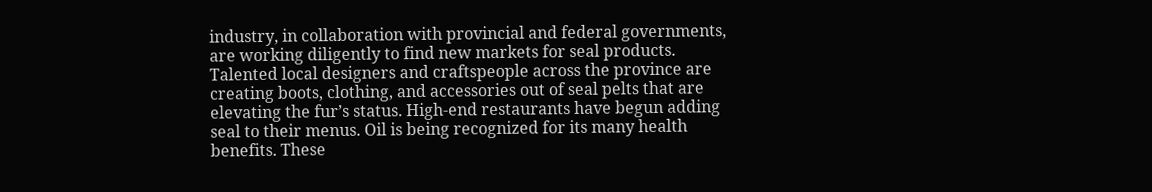industry, in collaboration with provincial and federal governments, are working diligently to find new markets for seal products. Talented local designers and craftspeople across the province are creating boots, clothing, and accessories out of seal pelts that are elevating the fur’s status. High-end restaurants have begun adding seal to their menus. Oil is being recognized for its many health benefits. These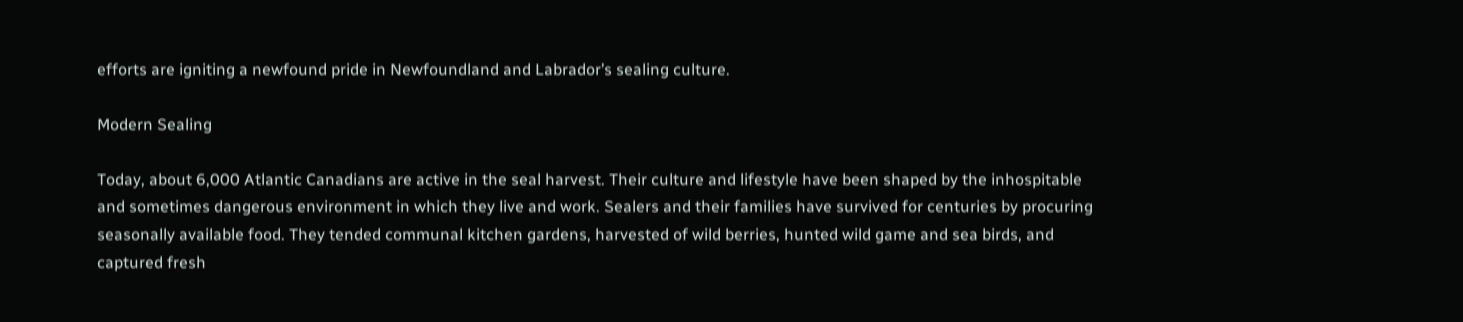efforts are igniting a newfound pride in Newfoundland and Labrador’s sealing culture.

Modern Sealing

Today, about 6,000 Atlantic Canadians are active in the seal harvest. Their culture and lifestyle have been shaped by the inhospitable and sometimes dangerous environment in which they live and work. Sealers and their families have survived for centuries by procuring seasonally available food. They tended communal kitchen gardens, harvested of wild berries, hunted wild game and sea birds, and captured fresh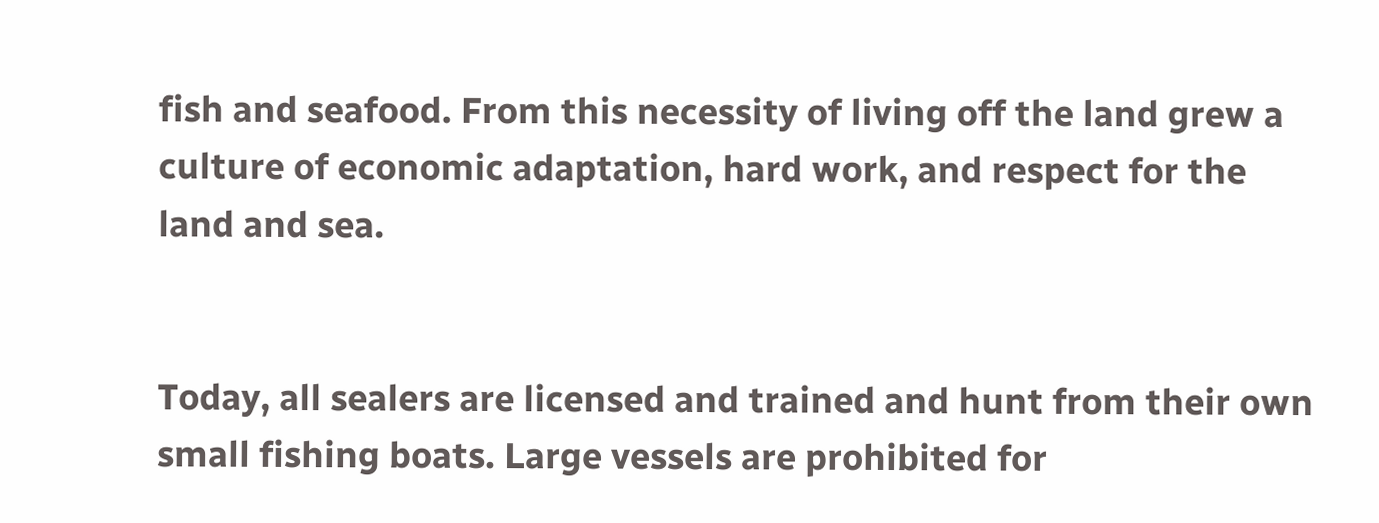fish and seafood. From this necessity of living off the land grew a culture of economic adaptation, hard work, and respect for the land and sea.


Today, all sealers are licensed and trained and hunt from their own small fishing boats. Large vessels are prohibited for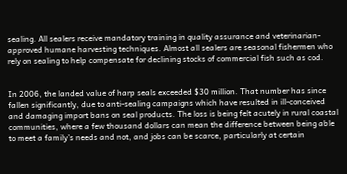sealing. All sealers receive mandatory training in quality assurance and veterinarian-approved humane harvesting techniques. Almost all sealers are seasonal fishermen who rely on sealing to help compensate for declining stocks of commercial fish such as cod.


In 2006, the landed value of harp seals exceeded $30 million. That number has since fallen significantly, due to anti-sealing campaigns which have resulted in ill-conceived and damaging import bans on seal products. The loss is being felt acutely in rural coastal communities, where a few thousand dollars can mean the difference between being able to meet a family’s needs and not, and jobs can be scarce, particularly at certain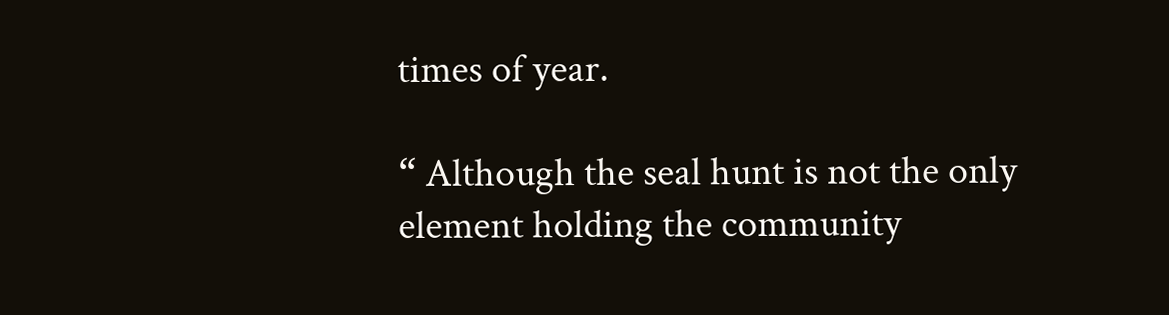times of year.

“ Although the seal hunt is not the only element holding the community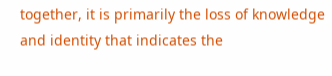together, it is primarily the loss of knowledge and identity that indicates the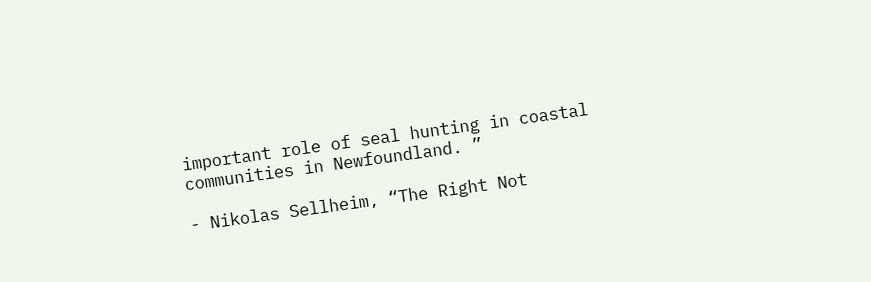important role of seal hunting in coastal communities in Newfoundland. ”

- Nikolas Sellheim, “The Right Not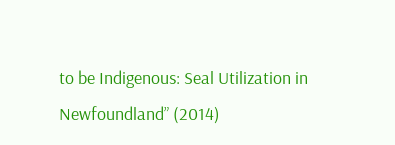to be Indigenous: Seal Utilization in Newfoundland” (2014)